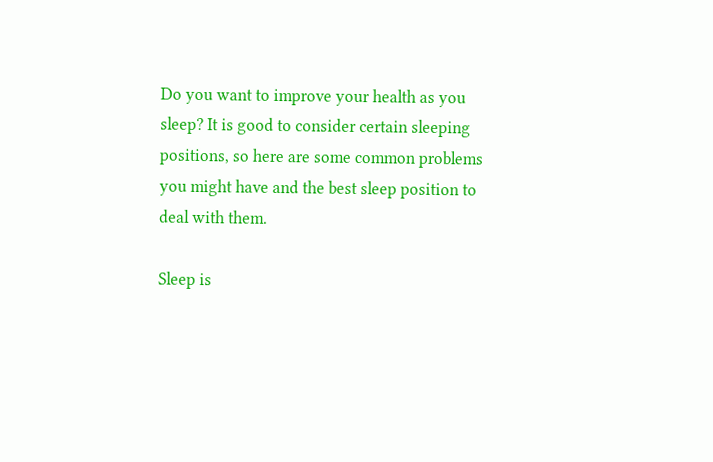Do you want to improve your health as you sleep? It is good to consider certain sleeping positions, so here are some common problems you might have and the best sleep position to deal with them.

Sleep is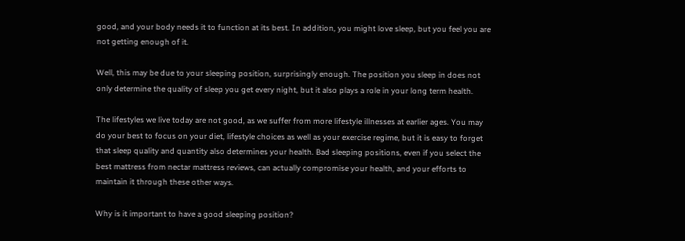good, and your body needs it to function at its best. In addition, you might love sleep, but you feel you are not getting enough of it.

Well, this may be due to your sleeping position, surprisingly enough. The position you sleep in does not only determine the quality of sleep you get every night, but it also plays a role in your long term health.

The lifestyles we live today are not good, as we suffer from more lifestyle illnesses at earlier ages. You may do your best to focus on your diet, lifestyle choices as well as your exercise regime, but it is easy to forget that sleep quality and quantity also determines your health. Bad sleeping positions, even if you select the best mattress from nectar mattress reviews, can actually compromise your health, and your efforts to maintain it through these other ways.

Why is it important to have a good sleeping position?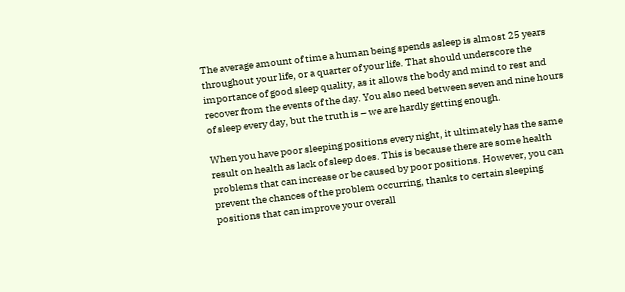The average amount of time a human being spends asleep is almost 25 years throughout your life, or a quarter of your life. That should underscore the importance of good sleep quality, as it allows the body and mind to rest and recover from the events of the day. You also need between seven and nine hours of sleep every day, but the truth is – we are hardly getting enough.

When you have poor sleeping positions every night, it ultimately has the same result on health as lack of sleep does. This is because there are some health problems that can increase or be caused by poor positions. However, you can prevent the chances of the problem occurring, thanks to certain sleeping positions that can improve your overall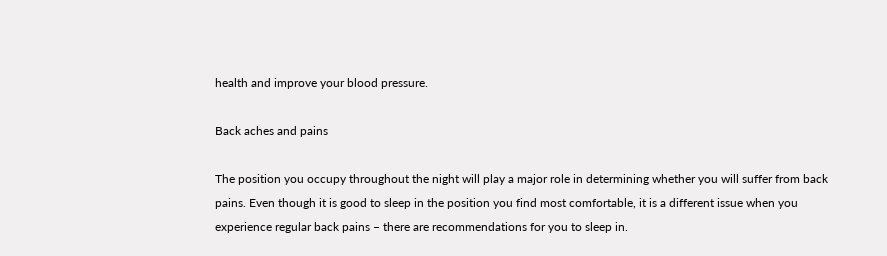health and improve your blood pressure.

Back aches and pains

The position you occupy throughout the night will play a major role in determining whether you will suffer from back pains. Even though it is good to sleep in the position you find most comfortable, it is a different issue when you experience regular back pains – there are recommendations for you to sleep in.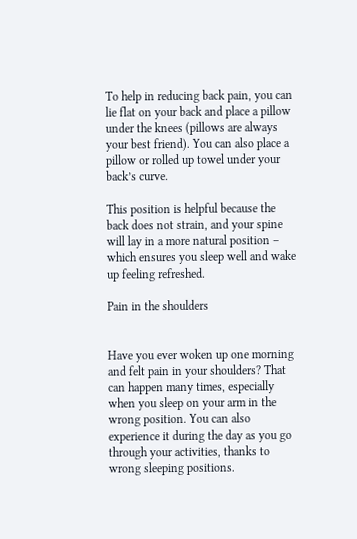To help in reducing back pain, you can lie flat on your back and place a pillow under the knees (pillows are always your best friend). You can also place a pillow or rolled up towel under your back’s curve.

This position is helpful because the back does not strain, and your spine will lay in a more natural position – which ensures you sleep well and wake up feeling refreshed.

Pain in the shoulders


Have you ever woken up one morning and felt pain in your shoulders? That can happen many times, especially when you sleep on your arm in the wrong position. You can also experience it during the day as you go through your activities, thanks to wrong sleeping positions.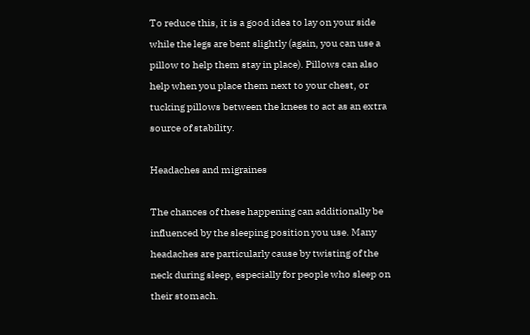To reduce this, it is a good idea to lay on your side while the legs are bent slightly (again, you can use a pillow to help them stay in place). Pillows can also help when you place them next to your chest, or tucking pillows between the knees to act as an extra source of stability.

Headaches and migraines

The chances of these happening can additionally be influenced by the sleeping position you use. Many headaches are particularly cause by twisting of the neck during sleep, especially for people who sleep on their stomach.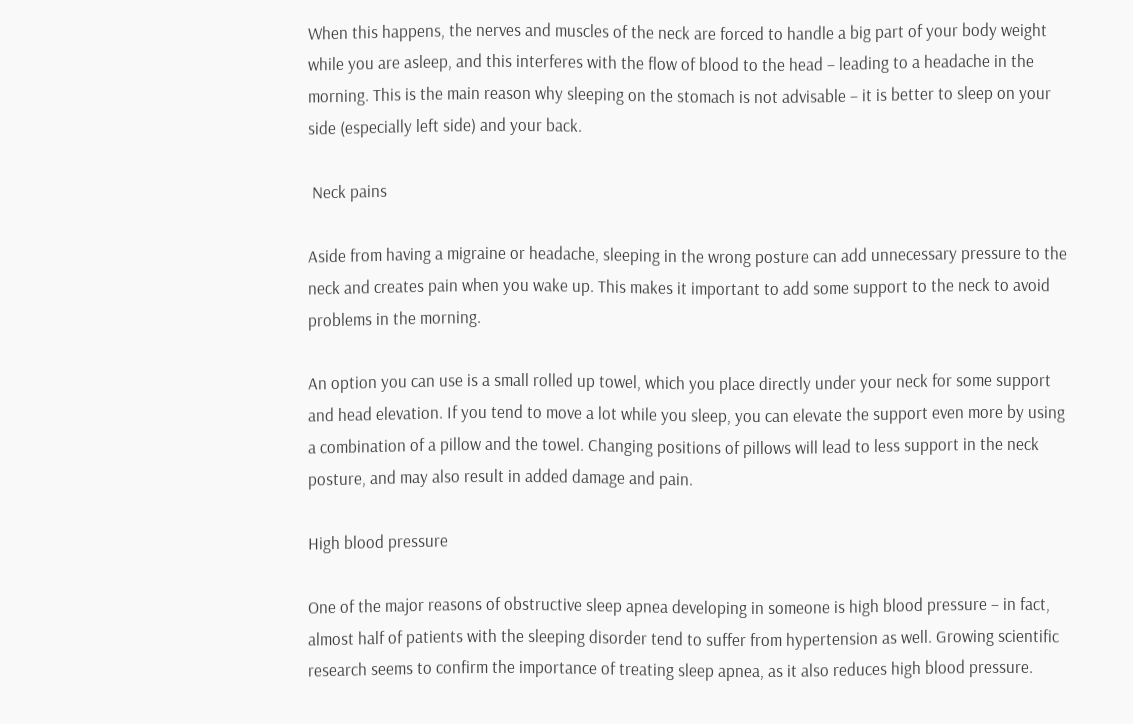When this happens, the nerves and muscles of the neck are forced to handle a big part of your body weight while you are asleep, and this interferes with the flow of blood to the head – leading to a headache in the morning. This is the main reason why sleeping on the stomach is not advisable – it is better to sleep on your side (especially left side) and your back.

 Neck pains

Aside from having a migraine or headache, sleeping in the wrong posture can add unnecessary pressure to the neck and creates pain when you wake up. This makes it important to add some support to the neck to avoid problems in the morning.

An option you can use is a small rolled up towel, which you place directly under your neck for some support and head elevation. If you tend to move a lot while you sleep, you can elevate the support even more by using a combination of a pillow and the towel. Changing positions of pillows will lead to less support in the neck posture, and may also result in added damage and pain.

High blood pressure

One of the major reasons of obstructive sleep apnea developing in someone is high blood pressure – in fact, almost half of patients with the sleeping disorder tend to suffer from hypertension as well. Growing scientific research seems to confirm the importance of treating sleep apnea, as it also reduces high blood pressure.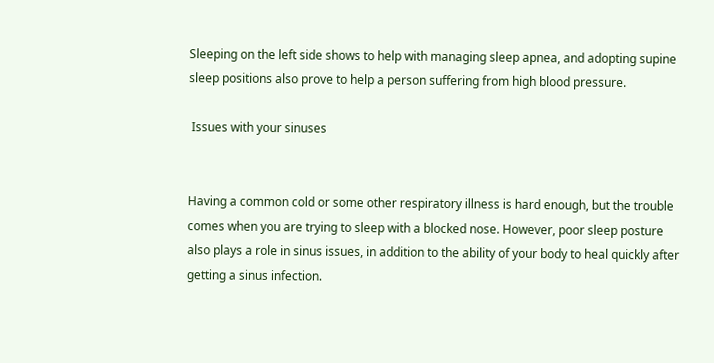Sleeping on the left side shows to help with managing sleep apnea, and adopting supine sleep positions also prove to help a person suffering from high blood pressure.

 Issues with your sinuses


Having a common cold or some other respiratory illness is hard enough, but the trouble comes when you are trying to sleep with a blocked nose. However, poor sleep posture also plays a role in sinus issues, in addition to the ability of your body to heal quickly after getting a sinus infection.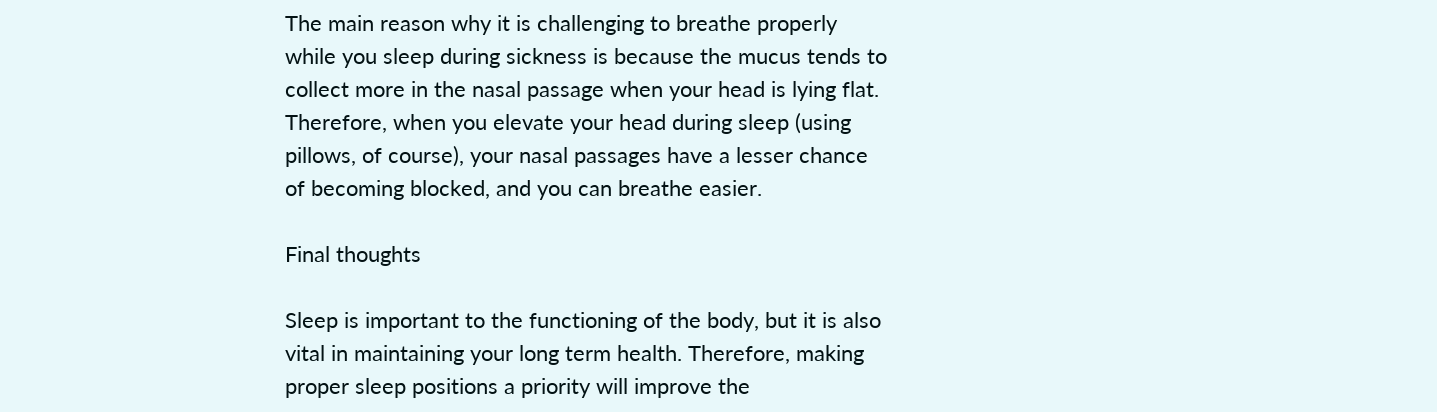The main reason why it is challenging to breathe properly while you sleep during sickness is because the mucus tends to collect more in the nasal passage when your head is lying flat. Therefore, when you elevate your head during sleep (using pillows, of course), your nasal passages have a lesser chance of becoming blocked, and you can breathe easier.

Final thoughts

Sleep is important to the functioning of the body, but it is also vital in maintaining your long term health. Therefore, making proper sleep positions a priority will improve the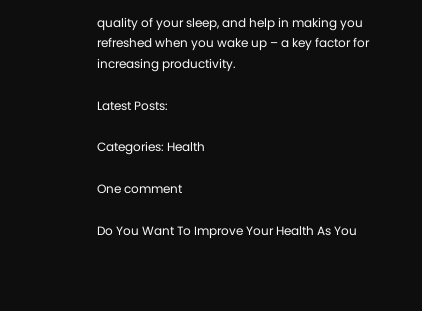quality of your sleep, and help in making you refreshed when you wake up – a key factor for increasing productivity.

Latest Posts:

Categories: Health

One comment

Do You Want To Improve Your Health As You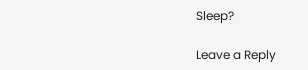Sleep?

Leave a Reply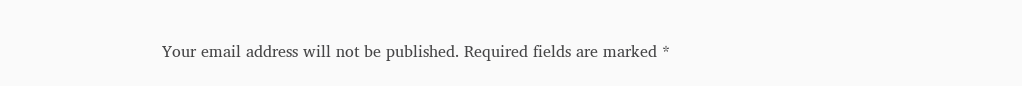Your email address will not be published. Required fields are marked *